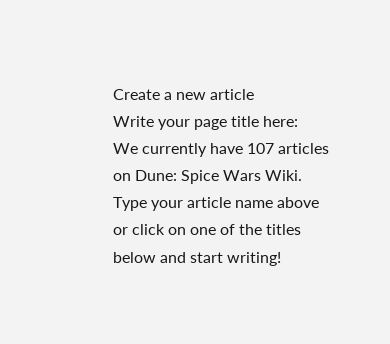Create a new article
Write your page title here:
We currently have 107 articles on Dune: Spice Wars Wiki. Type your article name above or click on one of the titles below and start writing!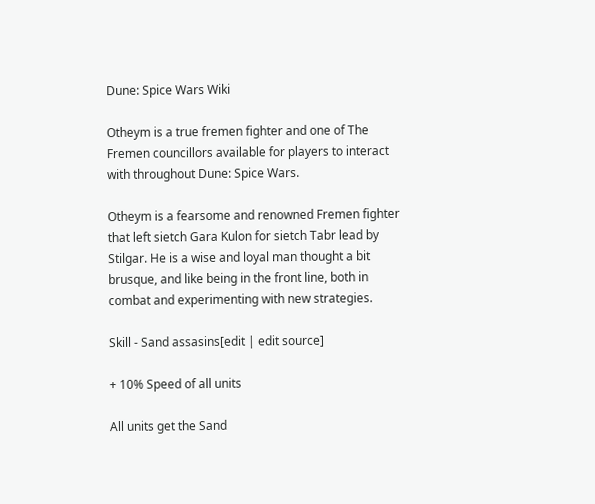Dune: Spice Wars Wiki

Otheym is a true fremen fighter and one of The Fremen councillors available for players to interact with throughout Dune: Spice Wars.

Otheym is a fearsome and renowned Fremen fighter that left sietch Gara Kulon for sietch Tabr lead by Stilgar. He is a wise and loyal man thought a bit brusque, and like being in the front line, both in combat and experimenting with new strategies.

Skill - Sand assasins[edit | edit source]

+ 10% Speed of all units

All units get the Sand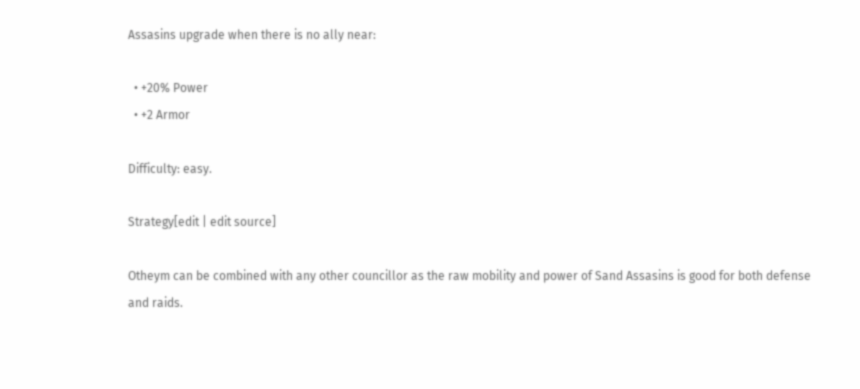Assasins upgrade when there is no ally near:

  • +20% Power
  • +2 Armor

Difficulty: easy.

Strategy[edit | edit source]

Otheym can be combined with any other councillor as the raw mobility and power of Sand Assasins is good for both defense and raids.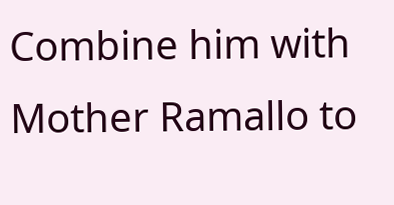Combine him with Mother Ramallo to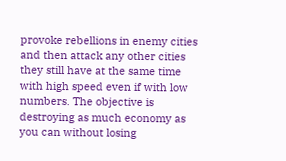provoke rebellions in enemy cities and then attack any other cities they still have at the same time with high speed even if with low numbers. The objective is destroying as much economy as you can without losing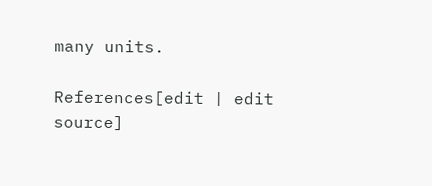many units.

References[edit | edit source]